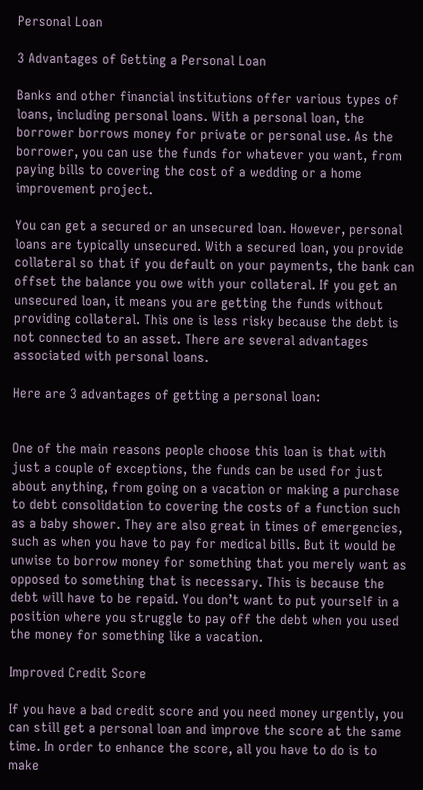Personal Loan

3 Advantages of Getting a Personal Loan

Banks and other financial institutions offer various types of loans, including personal loans. With a personal loan, the borrower borrows money for private or personal use. As the borrower, you can use the funds for whatever you want, from paying bills to covering the cost of a wedding or a home improvement project.

You can get a secured or an unsecured loan. However, personal loans are typically unsecured. With a secured loan, you provide collateral so that if you default on your payments, the bank can offset the balance you owe with your collateral. If you get an unsecured loan, it means you are getting the funds without providing collateral. This one is less risky because the debt is not connected to an asset. There are several advantages associated with personal loans.

Here are 3 advantages of getting a personal loan:


One of the main reasons people choose this loan is that with just a couple of exceptions, the funds can be used for just about anything, from going on a vacation or making a purchase to debt consolidation to covering the costs of a function such as a baby shower. They are also great in times of emergencies, such as when you have to pay for medical bills. But it would be unwise to borrow money for something that you merely want as opposed to something that is necessary. This is because the debt will have to be repaid. You don’t want to put yourself in a position where you struggle to pay off the debt when you used the money for something like a vacation.

Improved Credit Score

If you have a bad credit score and you need money urgently, you can still get a personal loan and improve the score at the same time. In order to enhance the score, all you have to do is to make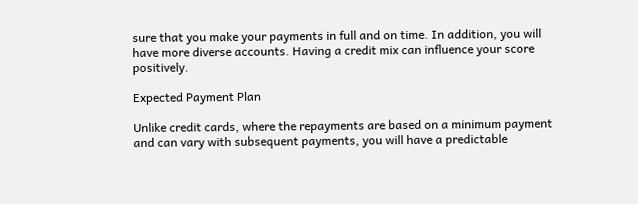sure that you make your payments in full and on time. In addition, you will have more diverse accounts. Having a credit mix can influence your score positively.

Expected Payment Plan

Unlike credit cards, where the repayments are based on a minimum payment and can vary with subsequent payments, you will have a predictable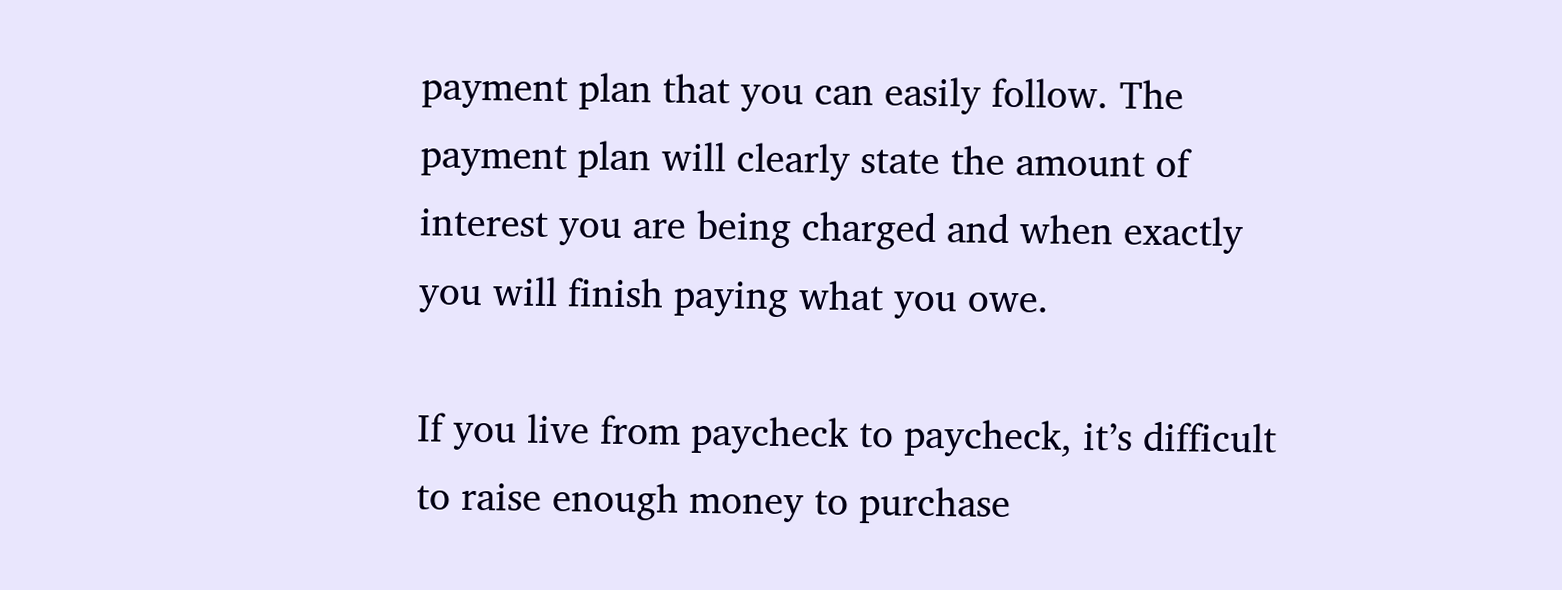payment plan that you can easily follow. The payment plan will clearly state the amount of interest you are being charged and when exactly you will finish paying what you owe.

If you live from paycheck to paycheck, it’s difficult to raise enough money to purchase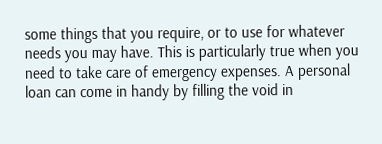some things that you require, or to use for whatever needs you may have. This is particularly true when you need to take care of emergency expenses. A personal loan can come in handy by filling the void in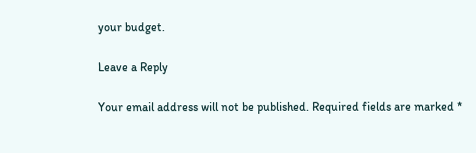your budget.

Leave a Reply

Your email address will not be published. Required fields are marked *